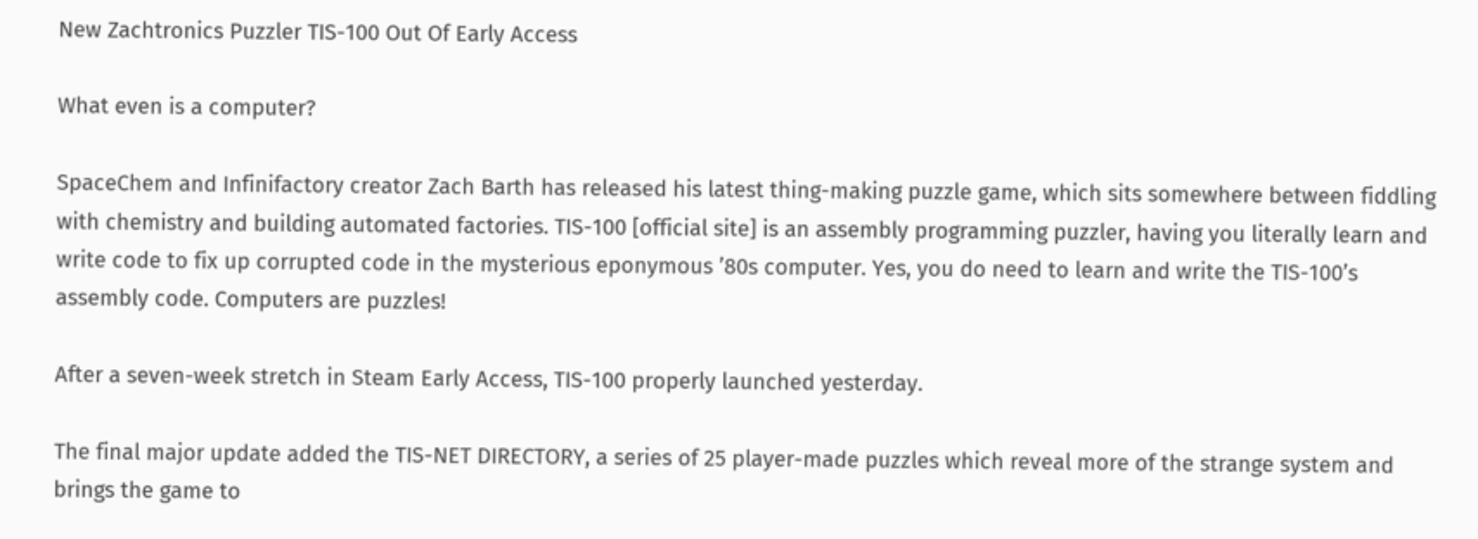New Zachtronics Puzzler TIS-100 Out Of Early Access

What even is a computer?

SpaceChem and Infinifactory creator Zach Barth has released his latest thing-making puzzle game, which sits somewhere between fiddling with chemistry and building automated factories. TIS-100 [official site] is an assembly programming puzzler, having you literally learn and write code to fix up corrupted code in the mysterious eponymous ’80s computer. Yes, you do need to learn and write the TIS-100’s assembly code. Computers are puzzles!

After a seven-week stretch in Steam Early Access, TIS-100 properly launched yesterday.

The final major update added the TIS-NET DIRECTORY, a series of 25 player-made puzzles which reveal more of the strange system and brings the game to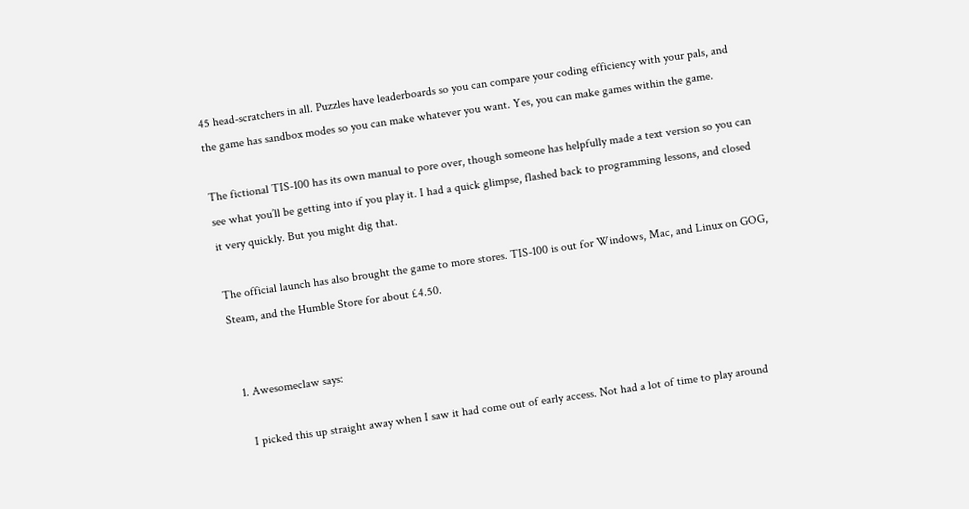45 head-scratchers in all. Puzzles have leaderboards so you can compare your coding efficiency with your pals, and the game has sandbox modes so you can make whatever you want. Yes, you can make games within the game.

The fictional TIS-100 has its own manual to pore over, though someone has helpfully made a text version so you can see what you’ll be getting into if you play it. I had a quick glimpse, flashed back to programming lessons, and closed it very quickly. But you might dig that.

The official launch has also brought the game to more stores. TIS-100 is out for Windows, Mac, and Linux on GOG, Steam, and the Humble Store for about £4.50.


  1. Awesomeclaw says:

    I picked this up straight away when I saw it had come out of early access. Not had a lot of time to play around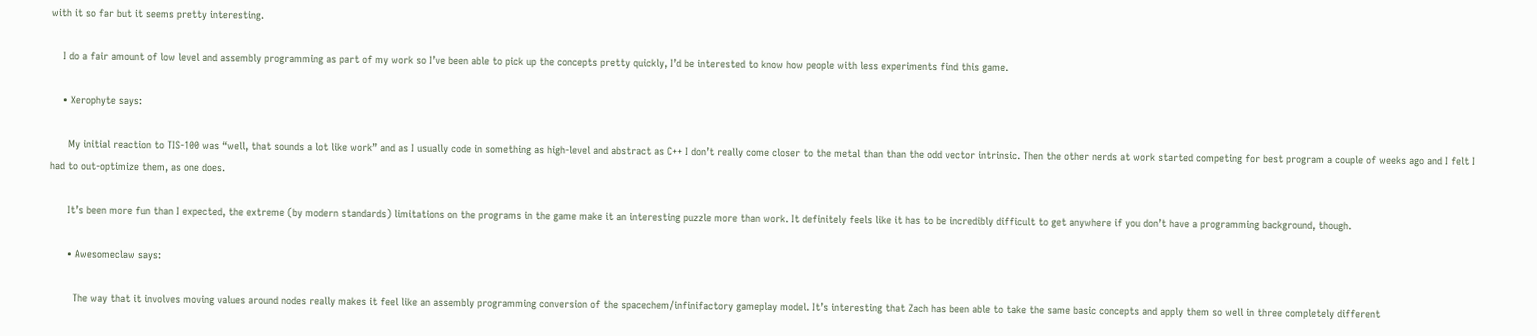with it so far but it seems pretty interesting.

    I do a fair amount of low level and assembly programming as part of my work so I’ve been able to pick up the concepts pretty quickly, I’d be interested to know how people with less experiments find this game.

    • Xerophyte says:

      My initial reaction to TIS-100 was “well, that sounds a lot like work” and as I usually code in something as high-level and abstract as C++ I don’t really come closer to the metal than than the odd vector intrinsic. Then the other nerds at work started competing for best program a couple of weeks ago and I felt I had to out-optimize them, as one does.

      It’s been more fun than I expected, the extreme (by modern standards) limitations on the programs in the game make it an interesting puzzle more than work. It definitely feels like it has to be incredibly difficult to get anywhere if you don’t have a programming background, though.

      • Awesomeclaw says:

        The way that it involves moving values around nodes really makes it feel like an assembly programming conversion of the spacechem/infinifactory gameplay model. It’s interesting that Zach has been able to take the same basic concepts and apply them so well in three completely different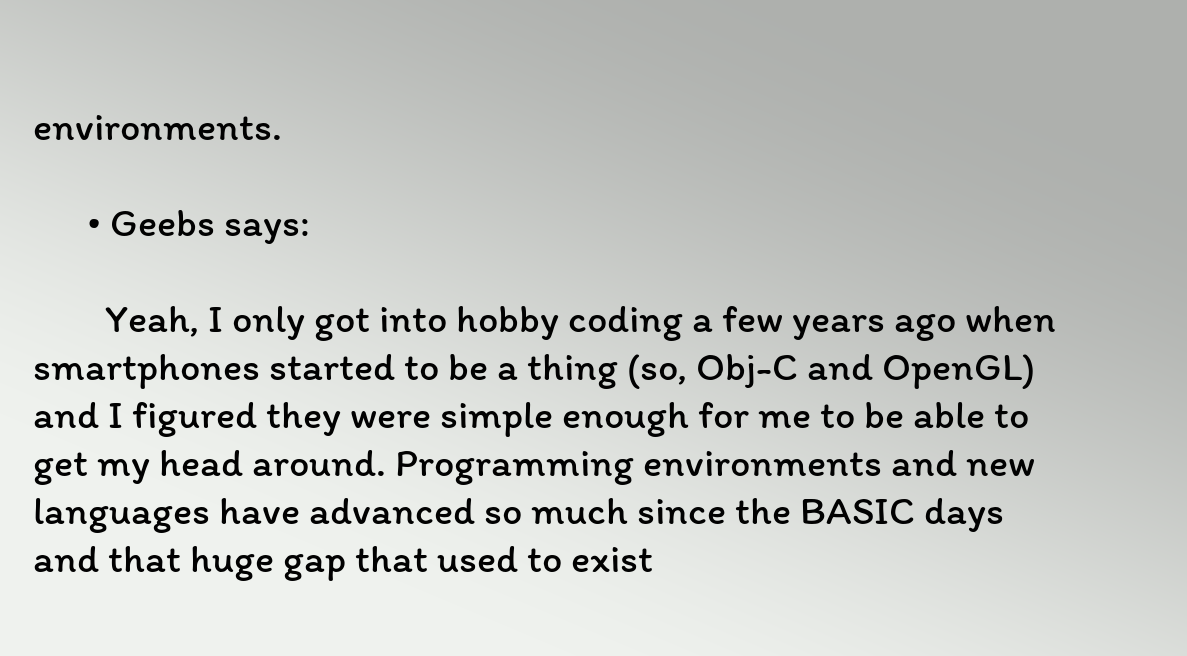environments.

      • Geebs says:

        Yeah, I only got into hobby coding a few years ago when smartphones started to be a thing (so, Obj-C and OpenGL) and I figured they were simple enough for me to be able to get my head around. Programming environments and new languages have advanced so much since the BASIC days and that huge gap that used to exist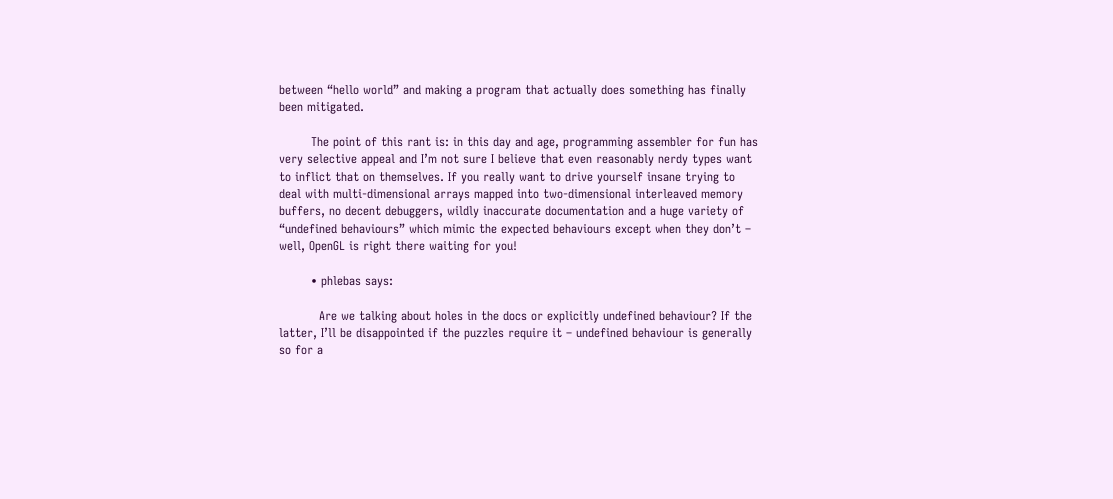between “hello world” and making a program that actually does something has finally been mitigated.

        The point of this rant is: in this day and age, programming assembler for fun has very selective appeal and I’m not sure I believe that even reasonably nerdy types want to inflict that on themselves. If you really want to drive yourself insane trying to deal with multi-dimensional arrays mapped into two-dimensional interleaved memory buffers, no decent debuggers, wildly inaccurate documentation and a huge variety of “undefined behaviours” which mimic the expected behaviours except when they don’t – well, OpenGL is right there waiting for you!

        • phlebas says:

          Are we talking about holes in the docs or explicitly undefined behaviour? If the latter, I’ll be disappointed if the puzzles require it – undefined behaviour is generally so for a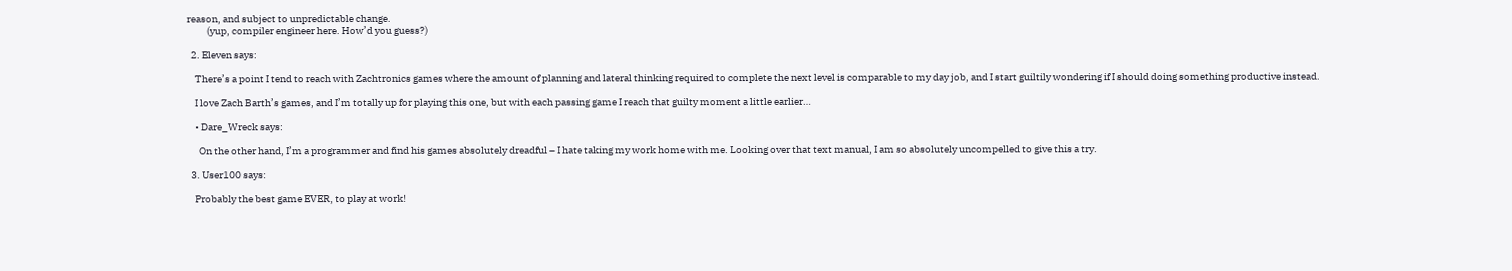reason, and subject to unpredictable change.
          (yup, compiler engineer here. How’d you guess?)

  2. Eleven says:

    There’s a point I tend to reach with Zachtronics games where the amount of planning and lateral thinking required to complete the next level is comparable to my day job, and I start guiltily wondering if I should doing something productive instead.

    I love Zach Barth’s games, and I’m totally up for playing this one, but with each passing game I reach that guilty moment a little earlier…

    • Dare_Wreck says:

      On the other hand, I’m a programmer and find his games absolutely dreadful – I hate taking my work home with me. Looking over that text manual, I am so absolutely uncompelled to give this a try.

  3. User100 says:

    Probably the best game EVER, to play at work!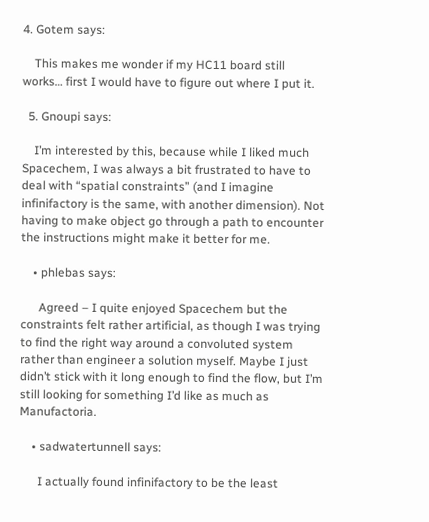4. Gotem says:

    This makes me wonder if my HC11 board still works… first I would have to figure out where I put it.

  5. Gnoupi says:

    I’m interested by this, because while I liked much Spacechem, I was always a bit frustrated to have to deal with “spatial constraints” (and I imagine infinifactory is the same, with another dimension). Not having to make object go through a path to encounter the instructions might make it better for me.

    • phlebas says:

      Agreed – I quite enjoyed Spacechem but the constraints felt rather artificial, as though I was trying to find the right way around a convoluted system rather than engineer a solution myself. Maybe I just didn’t stick with it long enough to find the flow, but I’m still looking for something I’d like as much as Manufactoria.

    • sadwatertunnell says:

      I actually found infinifactory to be the least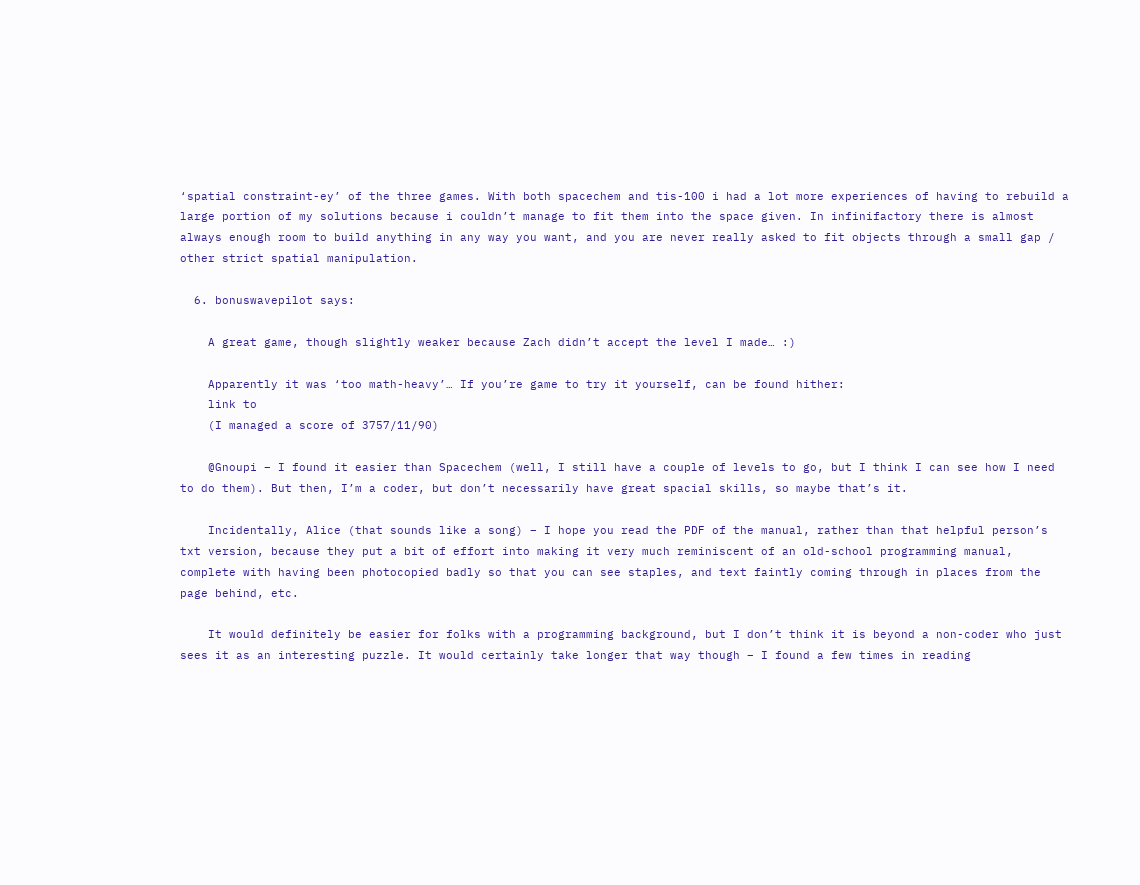‘spatial constraint-ey’ of the three games. With both spacechem and tis-100 i had a lot more experiences of having to rebuild a large portion of my solutions because i couldn’t manage to fit them into the space given. In infinifactory there is almost always enough room to build anything in any way you want, and you are never really asked to fit objects through a small gap / other strict spatial manipulation.

  6. bonuswavepilot says:

    A great game, though slightly weaker because Zach didn’t accept the level I made… :)

    Apparently it was ‘too math-heavy’… If you’re game to try it yourself, can be found hither:
    link to
    (I managed a score of 3757/11/90)

    @Gnoupi – I found it easier than Spacechem (well, I still have a couple of levels to go, but I think I can see how I need to do them). But then, I’m a coder, but don’t necessarily have great spacial skills, so maybe that’s it.

    Incidentally, Alice (that sounds like a song) – I hope you read the PDF of the manual, rather than that helpful person’s txt version, because they put a bit of effort into making it very much reminiscent of an old-school programming manual, complete with having been photocopied badly so that you can see staples, and text faintly coming through in places from the page behind, etc.

    It would definitely be easier for folks with a programming background, but I don’t think it is beyond a non-coder who just sees it as an interesting puzzle. It would certainly take longer that way though – I found a few times in reading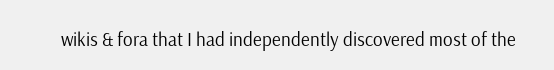wikis & fora that I had independently discovered most of the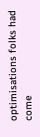optimisations folks had come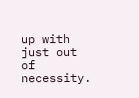up with just out of necessity.